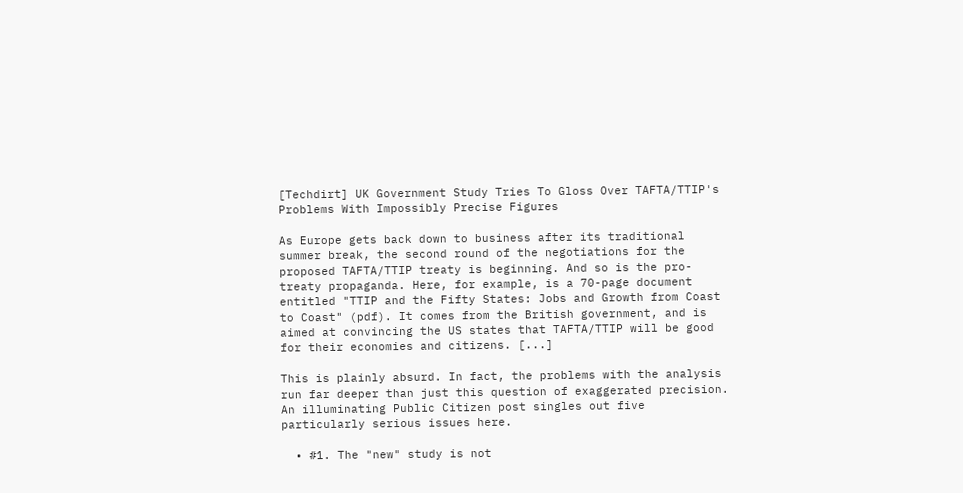[Techdirt] UK Government Study Tries To Gloss Over TAFTA/TTIP's Problems With Impossibly Precise Figures

As Europe gets back down to business after its traditional summer break, the second round of the negotiations for the proposed TAFTA/TTIP treaty is beginning. And so is the pro-treaty propaganda. Here, for example, is a 70-page document entitled "TTIP and the Fifty States: Jobs and Growth from Coast to Coast" (pdf). It comes from the British government, and is aimed at convincing the US states that TAFTA/TTIP will be good for their economies and citizens. [...]

This is plainly absurd. In fact, the problems with the analysis run far deeper than just this question of exaggerated precision. An illuminating Public Citizen post singles out five particularly serious issues here.

  • #1. The "new" study is not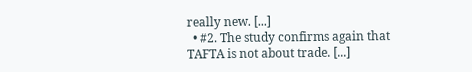really new. [...]
  • #2. The study confirms again that TAFTA is not about trade. [...]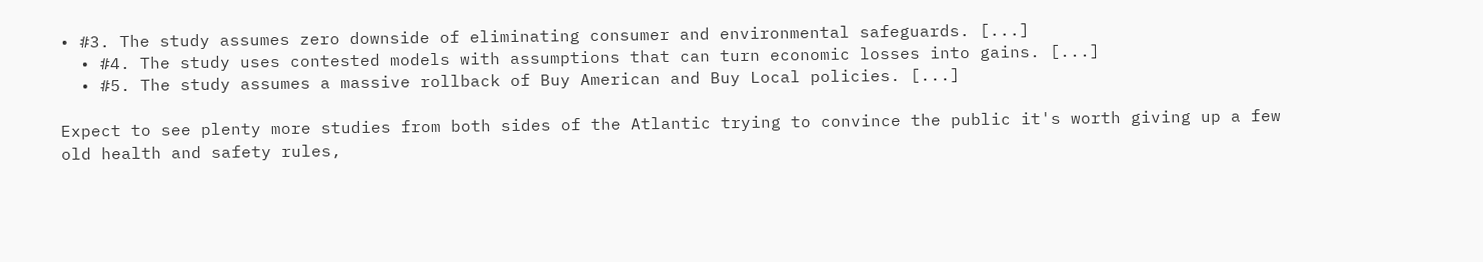• #3. The study assumes zero downside of eliminating consumer and environmental safeguards. [...]
  • #4. The study uses contested models with assumptions that can turn economic losses into gains. [...]
  • #5. The study assumes a massive rollback of Buy American and Buy Local policies. [...]

Expect to see plenty more studies from both sides of the Atlantic trying to convince the public it's worth giving up a few old health and safety rules,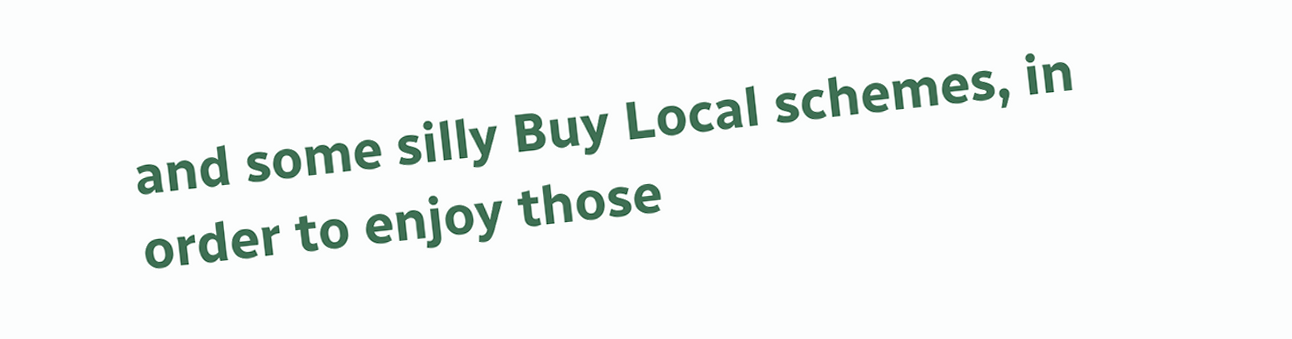and some silly Buy Local schemes, in order to enjoy those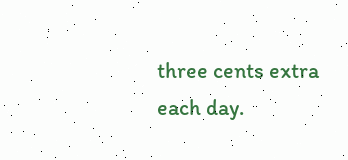three cents extra each day.